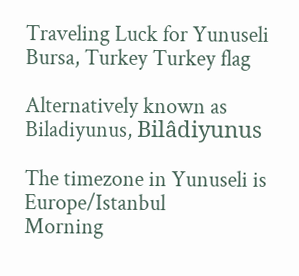Traveling Luck for Yunuseli Bursa, Turkey Turkey flag

Alternatively known as Biladiyunus, Bilâdiyunus

The timezone in Yunuseli is Europe/Istanbul
Morning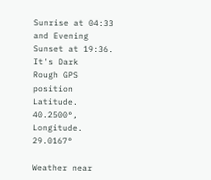Sunrise at 04:33 and Evening Sunset at 19:36. It's Dark
Rough GPS position Latitude. 40.2500°, Longitude. 29.0167°

Weather near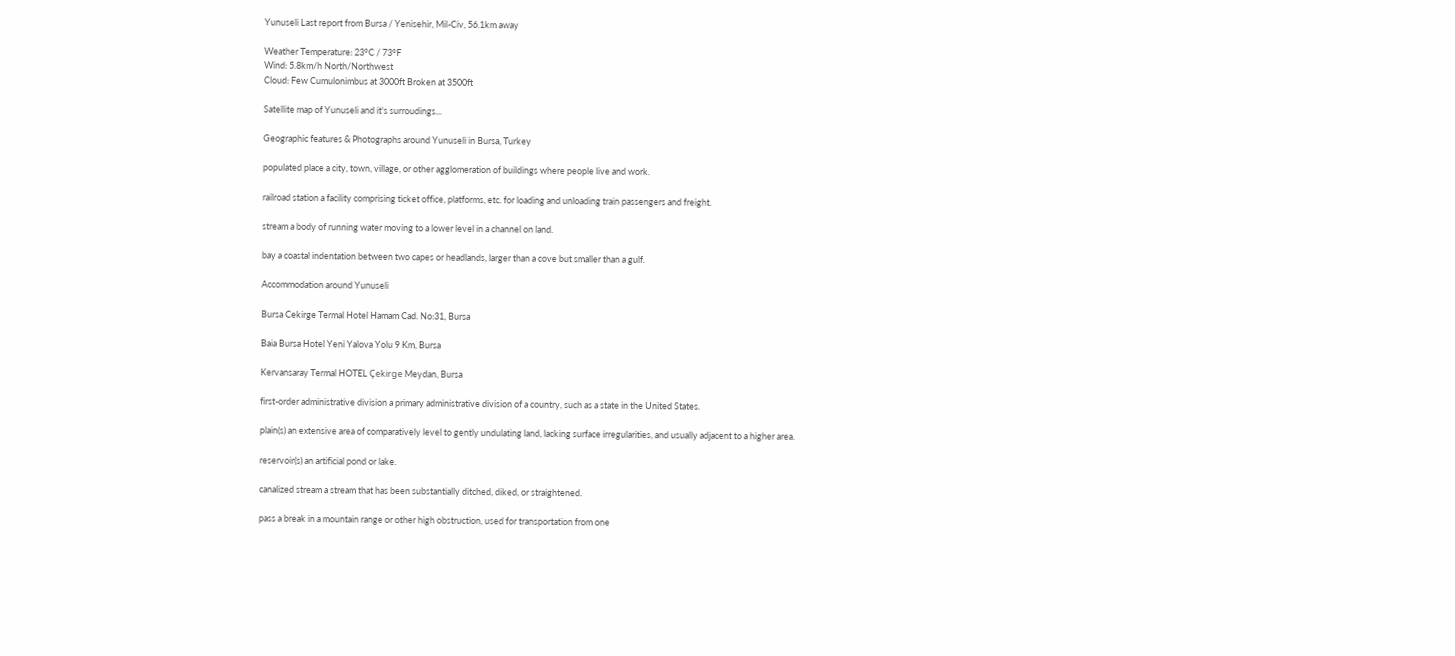Yunuseli Last report from Bursa / Yenisehir, Mil-Civ, 56.1km away

Weather Temperature: 23°C / 73°F
Wind: 5.8km/h North/Northwest
Cloud: Few Cumulonimbus at 3000ft Broken at 3500ft

Satellite map of Yunuseli and it's surroudings...

Geographic features & Photographs around Yunuseli in Bursa, Turkey

populated place a city, town, village, or other agglomeration of buildings where people live and work.

railroad station a facility comprising ticket office, platforms, etc. for loading and unloading train passengers and freight.

stream a body of running water moving to a lower level in a channel on land.

bay a coastal indentation between two capes or headlands, larger than a cove but smaller than a gulf.

Accommodation around Yunuseli

Bursa Cekirge Termal Hotel Hamam Cad. No:31, Bursa

Baia Bursa Hotel Yeni Yalova Yolu 9 Km, Bursa

Kervansaray Termal HOTEL Çekirge Meydan, Bursa

first-order administrative division a primary administrative division of a country, such as a state in the United States.

plain(s) an extensive area of comparatively level to gently undulating land, lacking surface irregularities, and usually adjacent to a higher area.

reservoir(s) an artificial pond or lake.

canalized stream a stream that has been substantially ditched, diked, or straightened.

pass a break in a mountain range or other high obstruction, used for transportation from one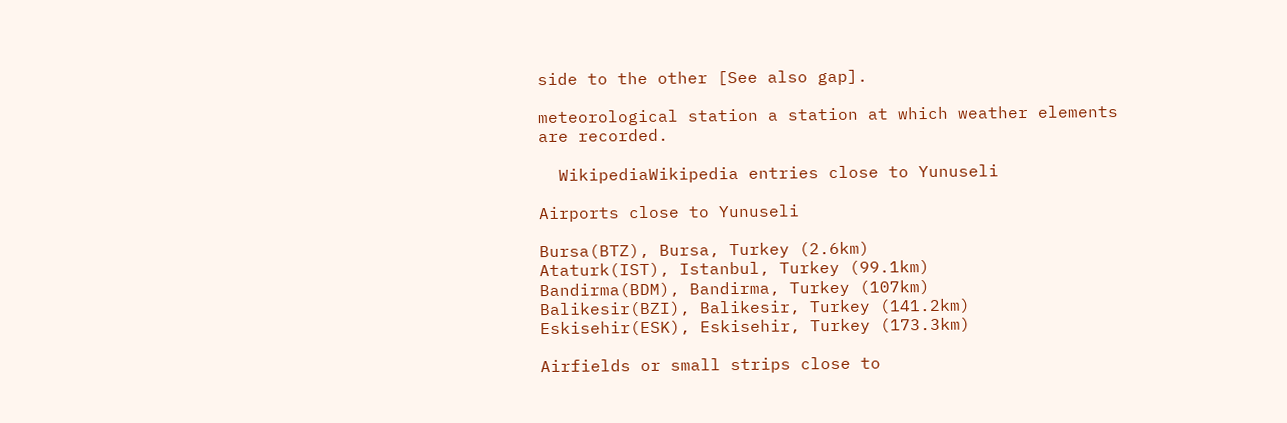side to the other [See also gap].

meteorological station a station at which weather elements are recorded.

  WikipediaWikipedia entries close to Yunuseli

Airports close to Yunuseli

Bursa(BTZ), Bursa, Turkey (2.6km)
Ataturk(IST), Istanbul, Turkey (99.1km)
Bandirma(BDM), Bandirma, Turkey (107km)
Balikesir(BZI), Balikesir, Turkey (141.2km)
Eskisehir(ESK), Eskisehir, Turkey (173.3km)

Airfields or small strips close to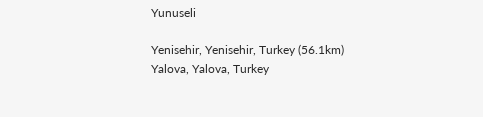Yunuseli

Yenisehir, Yenisehir, Turkey (56.1km)
Yalova, Yalova, Turkey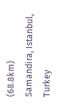(68.8km)
Samandira, Istanbul, Turkey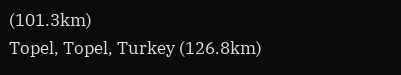(101.3km)
Topel, Topel, Turkey (126.8km)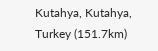Kutahya, Kutahya, Turkey (151.7km)